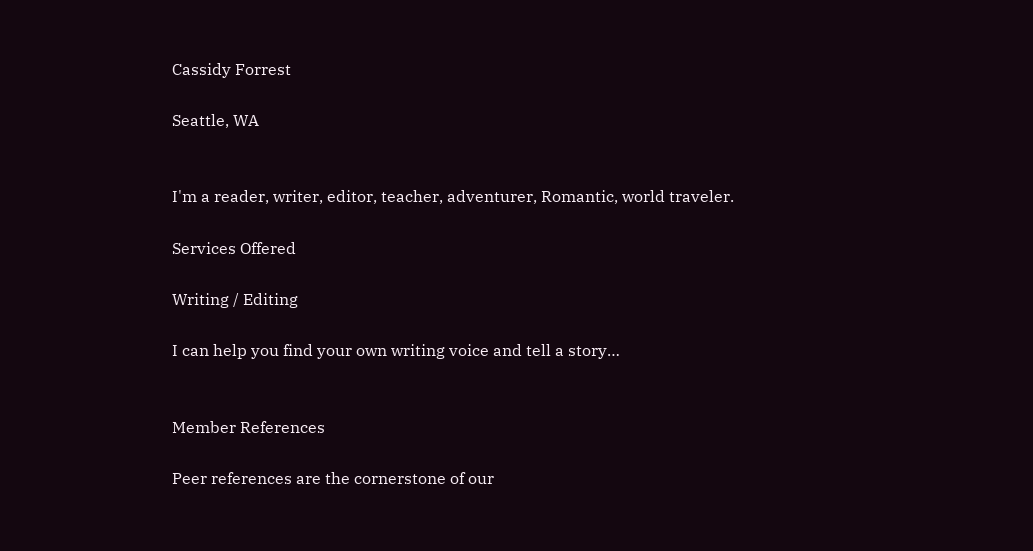Cassidy Forrest

Seattle, WA


I'm a reader, writer, editor, teacher, adventurer, Romantic, world traveler.

Services Offered

Writing / Editing

I can help you find your own writing voice and tell a story…


Member References

Peer references are the cornerstone of our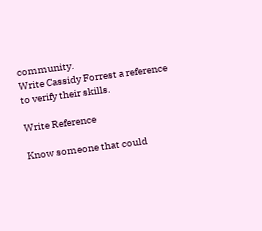community.
Write Cassidy Forrest a reference to verify their skills.

Write Reference

Know someone that could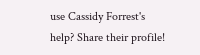use Cassidy Forrest's help? Share their profile!